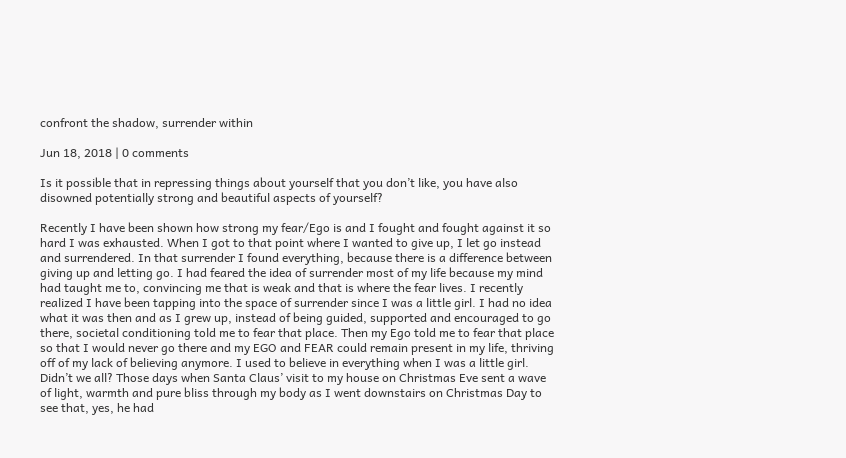confront the shadow, surrender within

Jun 18, 2018 | 0 comments

Is it possible that in repressing things about yourself that you don’t like, you have also disowned potentially strong and beautiful aspects of yourself?

Recently I have been shown how strong my fear/Ego is and I fought and fought against it so hard I was exhausted. When I got to that point where I wanted to give up, I let go instead and surrendered. In that surrender I found everything, because there is a difference between giving up and letting go. I had feared the idea of surrender most of my life because my mind had taught me to, convincing me that is weak and that is where the fear lives. I recently realized I have been tapping into the space of surrender since I was a little girl. I had no idea what it was then and as I grew up, instead of being guided, supported and encouraged to go there, societal conditioning told me to fear that place. Then my Ego told me to fear that place so that I would never go there and my EGO and FEAR could remain present in my life, thriving off of my lack of believing anymore. I used to believe in everything when I was a little girl. Didn’t we all? Those days when Santa Claus’ visit to my house on Christmas Eve sent a wave of light, warmth and pure bliss through my body as I went downstairs on Christmas Day to see that, yes, he had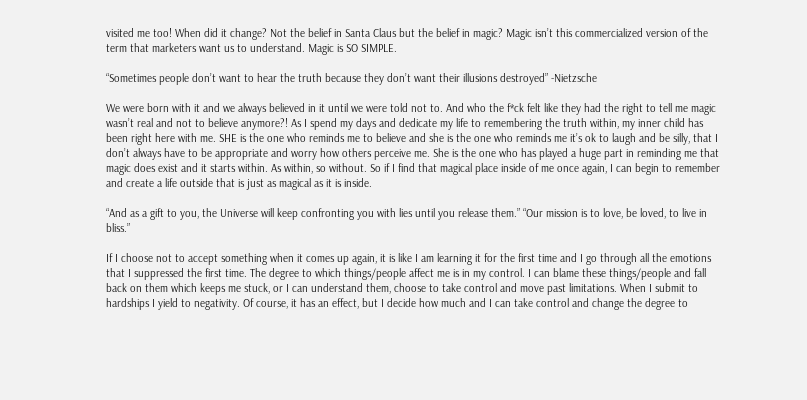visited me too! When did it change? Not the belief in Santa Claus but the belief in magic? Magic isn’t this commercialized version of the term that marketers want us to understand. Magic is SO SIMPLE.

“Sometimes people don’t want to hear the truth because they don’t want their illusions destroyed” -Nietzsche

We were born with it and we always believed in it until we were told not to. And who the f*ck felt like they had the right to tell me magic wasn’t real and not to believe anymore?! As I spend my days and dedicate my life to remembering the truth within, my inner child has been right here with me. SHE is the one who reminds me to believe and she is the one who reminds me it’s ok to laugh and be silly, that I don’t always have to be appropriate and worry how others perceive me. She is the one who has played a huge part in reminding me that magic does exist and it starts within. As within, so without. So if I find that magical place inside of me once again, I can begin to remember and create a life outside that is just as magical as it is inside.

“And as a gift to you, the Universe will keep confronting you with lies until you release them.” “Our mission is to love, be loved, to live in bliss.”

If I choose not to accept something when it comes up again, it is like I am learning it for the first time and I go through all the emotions that I suppressed the first time. The degree to which things/people affect me is in my control. I can blame these things/people and fall back on them which keeps me stuck, or I can understand them, choose to take control and move past limitations. When I submit to hardships I yield to negativity. Of course, it has an effect, but I decide how much and I can take control and change the degree to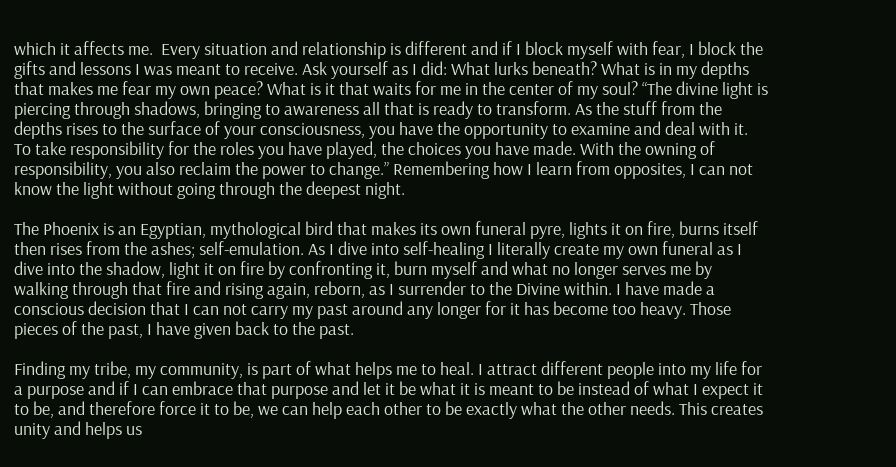which it affects me.  Every situation and relationship is different and if I block myself with fear, I block the gifts and lessons I was meant to receive. Ask yourself as I did: What lurks beneath? What is in my depths that makes me fear my own peace? What is it that waits for me in the center of my soul? “The divine light is piercing through shadows, bringing to awareness all that is ready to transform. As the stuff from the depths rises to the surface of your consciousness, you have the opportunity to examine and deal with it. To take responsibility for the roles you have played, the choices you have made. With the owning of responsibility, you also reclaim the power to change.” Remembering how I learn from opposites, I can not know the light without going through the deepest night.

The Phoenix is an Egyptian, mythological bird that makes its own funeral pyre, lights it on fire, burns itself then rises from the ashes; self-emulation. As I dive into self-healing I literally create my own funeral as I dive into the shadow, light it on fire by confronting it, burn myself and what no longer serves me by walking through that fire and rising again, reborn, as I surrender to the Divine within. I have made a conscious decision that I can not carry my past around any longer for it has become too heavy. Those pieces of the past, I have given back to the past.

Finding my tribe, my community, is part of what helps me to heal. I attract different people into my life for a purpose and if I can embrace that purpose and let it be what it is meant to be instead of what I expect it to be, and therefore force it to be, we can help each other to be exactly what the other needs. This creates unity and helps us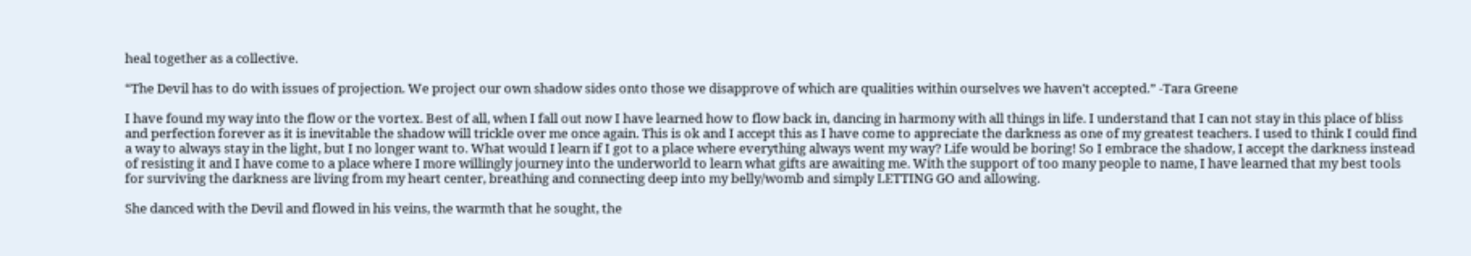heal together as a collective.

“The Devil has to do with issues of projection. We project our own shadow sides onto those we disapprove of which are qualities within ourselves we haven’t accepted.” -Tara Greene

I have found my way into the flow or the vortex. Best of all, when I fall out now I have learned how to flow back in, dancing in harmony with all things in life. I understand that I can not stay in this place of bliss and perfection forever as it is inevitable the shadow will trickle over me once again. This is ok and I accept this as I have come to appreciate the darkness as one of my greatest teachers. I used to think I could find a way to always stay in the light, but I no longer want to. What would I learn if I got to a place where everything always went my way? Life would be boring! So I embrace the shadow, I accept the darkness instead of resisting it and I have come to a place where I more willingly journey into the underworld to learn what gifts are awaiting me. With the support of too many people to name, I have learned that my best tools for surviving the darkness are living from my heart center, breathing and connecting deep into my belly/womb and simply LETTING GO and allowing.

She danced with the Devil and flowed in his veins, the warmth that he sought, the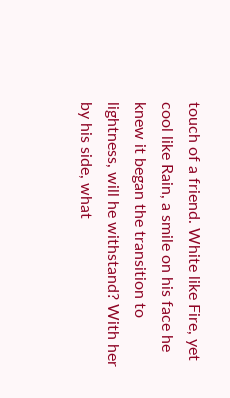touch of a friend. White like Fire, yet cool like Rain, a smile on his face he knew it began the transition to lightness, will he withstand? With her by his side, what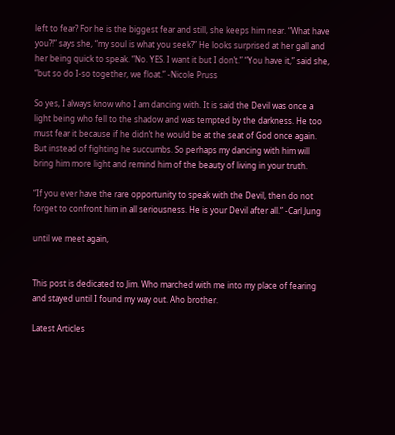left to fear? For he is the biggest fear and still, she keeps him near. “What have you?!” says she, “my soul is what you seek?” He looks surprised at her gall and her being quick to speak. “No. YES. I want it but I don’t.” “You have it,” said she, “but so do I-so together, we float.” -Nicole Pruss

So yes, I always know who I am dancing with. It is said the Devil was once a light being who fell to the shadow and was tempted by the darkness. He too must fear it because if he didn’t he would be at the seat of God once again. But instead of fighting he succumbs. So perhaps my dancing with him will bring him more light and remind him of the beauty of living in your truth.

“If you ever have the rare opportunity to speak with the Devil, then do not forget to confront him in all seriousness. He is your Devil after all.” -Carl Jung

until we meet again,


This post is dedicated to Jim. Who marched with me into my place of fearing and stayed until I found my way out. Aho brother.

Latest Articles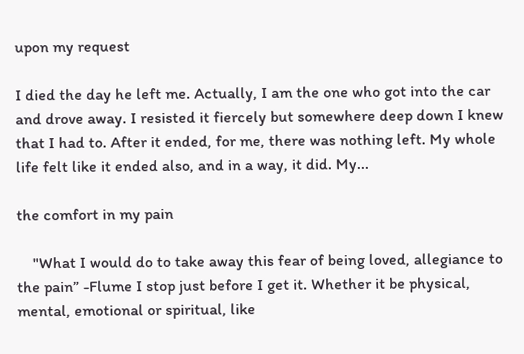upon my request

I died the day he left me. Actually, I am the one who got into the car and drove away. I resisted it fiercely but somewhere deep down I knew that I had to. After it ended, for me, there was nothing left. My whole life felt like it ended also, and in a way, it did. My...

the comfort in my pain

    "What I would do to take away this fear of being loved, allegiance to the pain” -Flume I stop just before I get it. Whether it be physical, mental, emotional or spiritual, like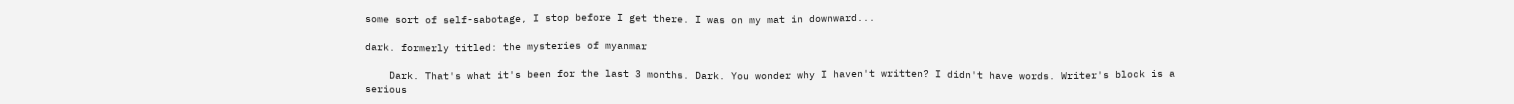some sort of self-sabotage, I stop before I get there. I was on my mat in downward...

dark. formerly titled: the mysteries of myanmar

    Dark. That's what it's been for the last 3 months. Dark. You wonder why I haven't written? I didn't have words. Writer's block is a serious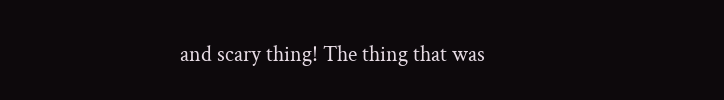and scary thing! The thing that was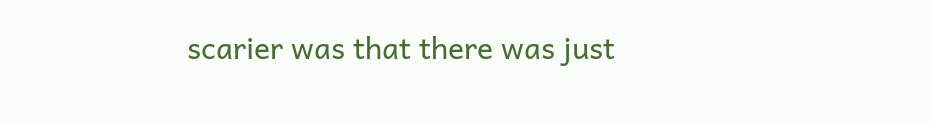scarier was that there was just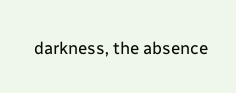darkness, the absence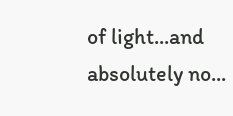of light...and absolutely no...